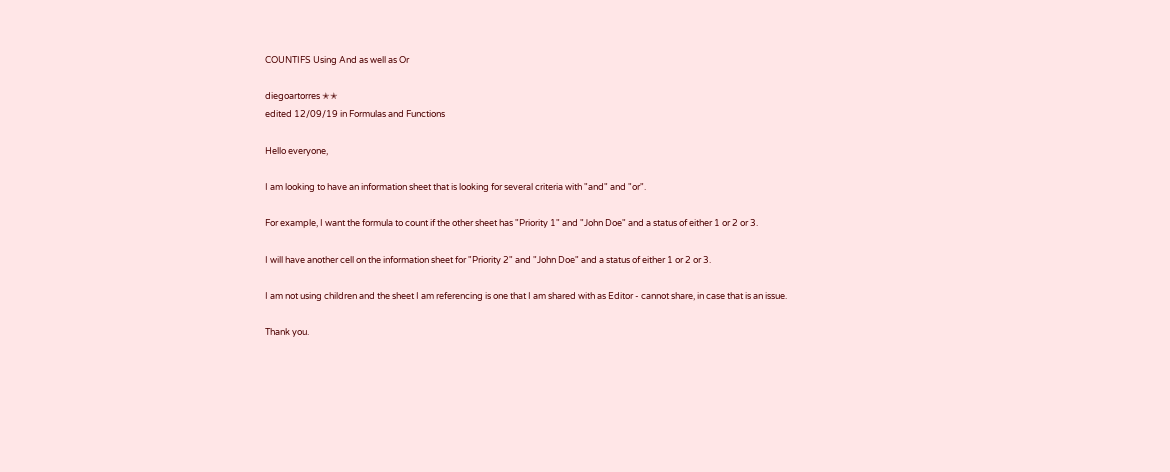COUNTIFS Using And as well as Or

diegoartorres ✭✭
edited 12/09/19 in Formulas and Functions

Hello everyone,

I am looking to have an information sheet that is looking for several criteria with "and" and "or".

For example, I want the formula to count if the other sheet has "Priority 1" and "John Doe" and a status of either 1 or 2 or 3.

I will have another cell on the information sheet for "Priority 2" and "John Doe" and a status of either 1 or 2 or 3.

I am not using children and the sheet I am referencing is one that I am shared with as Editor - cannot share, in case that is an issue.

Thank you.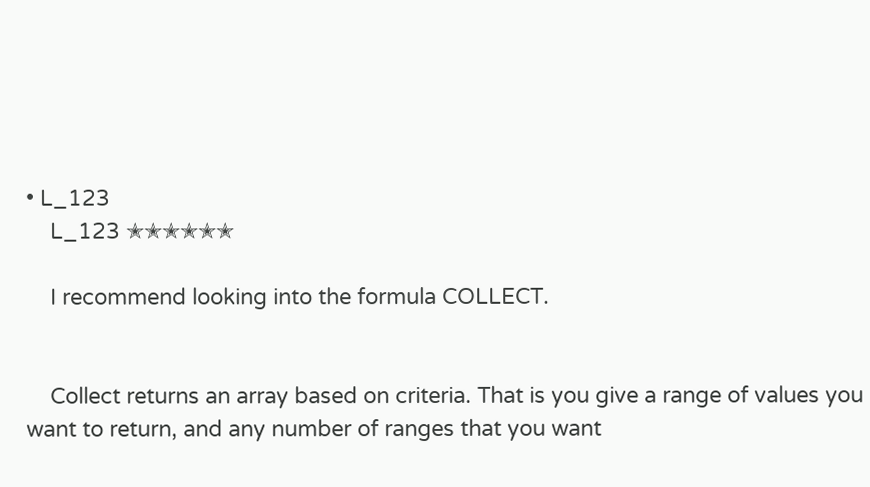• L_123
    L_123 ✭✭✭✭✭✭

    I recommend looking into the formula COLLECT.


    Collect returns an array based on criteria. That is you give a range of values you want to return, and any number of ranges that you want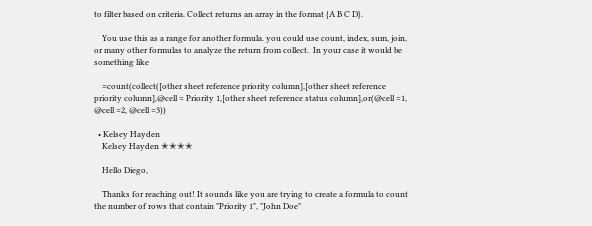to filter based on criteria. Collect returns an array in the format {A B C D}.

    You use this as a range for another formula. you could use count, index, sum, join, or many other formulas to analyze the return from collect.  In your case it would be something like

    =count(collect([other sheet reference priority column],[other sheet reference priority column],@cell = Priority 1,[other sheet reference status column],or(@cell =1, @cell =2, @cell =3))

  • Kelsey Hayden
    Kelsey Hayden ✭✭✭✭

    Hello Diego,

    Thanks for reaching out! It sounds like you are trying to create a formula to count the number of rows that contain "Priority 1", "John Doe"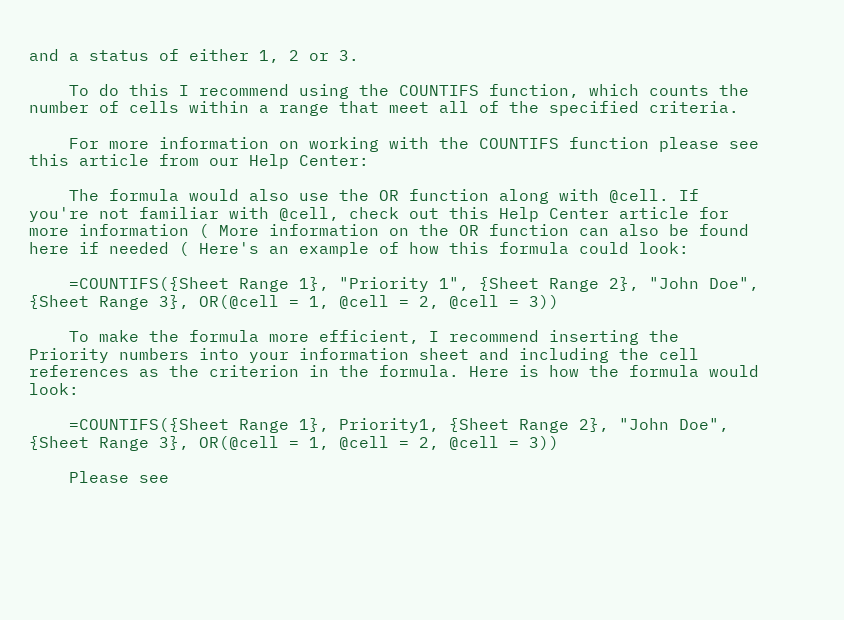and a status of either 1, 2 or 3.

    To do this I recommend using the COUNTIFS function, which counts the number of cells within a range that meet all of the specified criteria.

    For more information on working with the COUNTIFS function please see this article from our Help Center:

    The formula would also use the OR function along with @cell. If you're not familiar with @cell, check out this Help Center article for more information ( More information on the OR function can also be found here if needed ( Here's an example of how this formula could look:

    =COUNTIFS({Sheet Range 1}, "Priority 1", {Sheet Range 2}, "John Doe", {Sheet Range 3}, OR(@cell = 1, @cell = 2, @cell = 3))

    To make the formula more efficient, I recommend inserting the Priority numbers into your information sheet and including the cell references as the criterion in the formula. Here is how the formula would look:

    =COUNTIFS({Sheet Range 1}, Priority1, {Sheet Range 2}, "John Doe", {Sheet Range 3}, OR(@cell = 1, @cell = 2, @cell = 3))

    Please see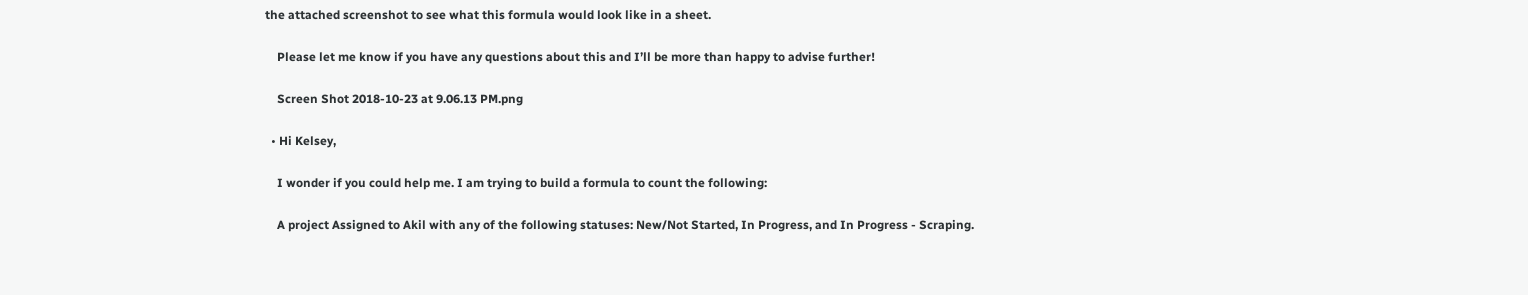the attached screenshot to see what this formula would look like in a sheet.

    Please let me know if you have any questions about this and I’ll be more than happy to advise further!

    Screen Shot 2018-10-23 at 9.06.13 PM.png

  • Hi Kelsey,

    I wonder if you could help me. I am trying to build a formula to count the following:

    A project Assigned to Akil with any of the following statuses: New/Not Started, In Progress, and In Progress - Scraping.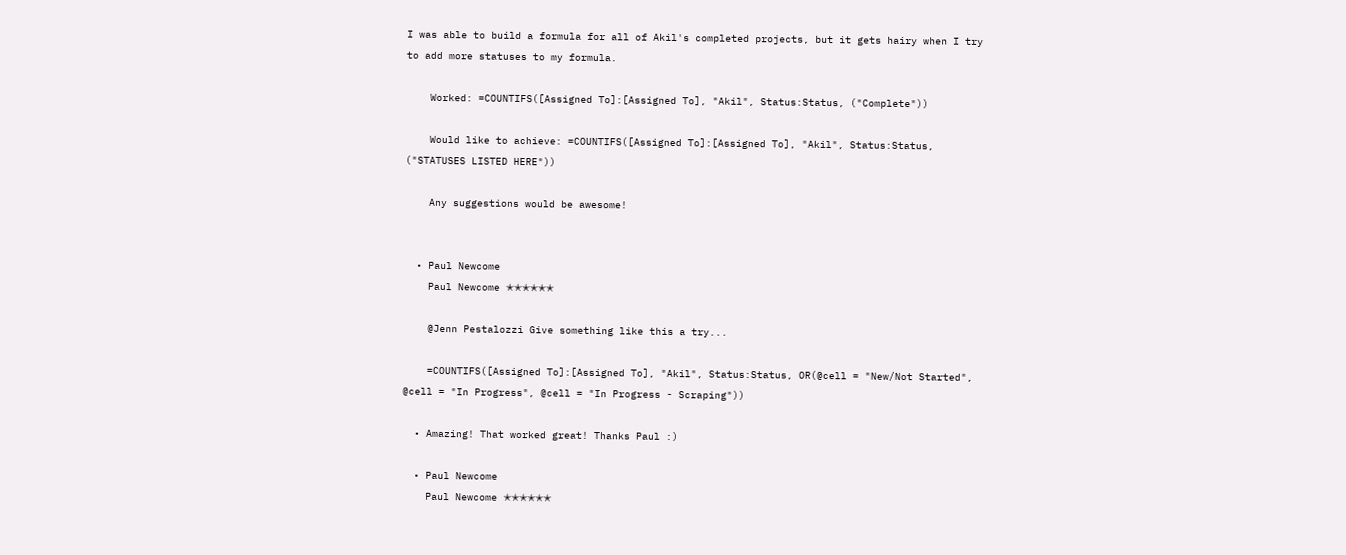I was able to build a formula for all of Akil's completed projects, but it gets hairy when I try to add more statuses to my formula.

    Worked: =COUNTIFS([Assigned To]:[Assigned To], "Akil", Status:Status, ("Complete"))

    Would like to achieve: =COUNTIFS([Assigned To]:[Assigned To], "Akil", Status:Status, ("STATUSES LISTED HERE"))

    Any suggestions would be awesome!


  • Paul Newcome
    Paul Newcome ✭✭✭✭✭✭

    @Jenn Pestalozzi Give something like this a try...

    =COUNTIFS([Assigned To]:[Assigned To], "Akil", Status:Status, OR(@cell = "New/Not Started", @cell = "In Progress", @cell = "In Progress - Scraping"))

  • Amazing! That worked great! Thanks Paul :)

  • Paul Newcome
    Paul Newcome ✭✭✭✭✭✭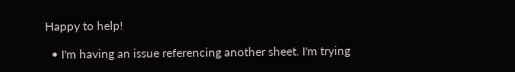Happy to help!

  • I'm having an issue referencing another sheet. I'm trying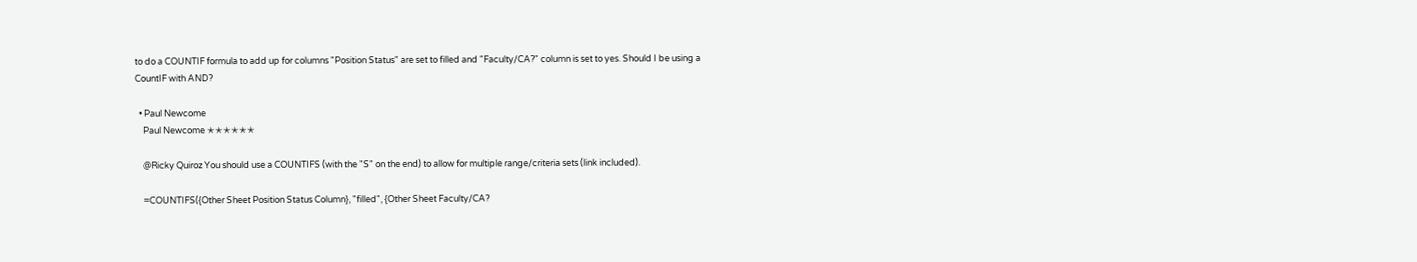to do a COUNTIF formula to add up for columns "Position Status" are set to filled and "Faculty/CA?" column is set to yes. Should I be using a CountIF with AND?

  • Paul Newcome
    Paul Newcome ✭✭✭✭✭✭

    @Ricky Quiroz You should use a COUNTIFS (with the "S" on the end) to allow for multiple range/criteria sets (link included).

    =COUNTIFS({Other Sheet Position Status Column}, "filled", {Other Sheet Faculty/CA?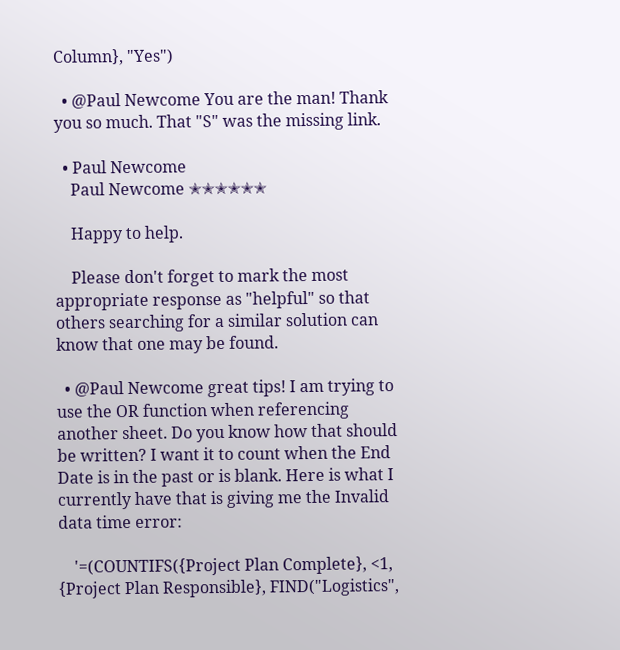Column}, "Yes")

  • @Paul Newcome You are the man! Thank you so much. That "S" was the missing link.

  • Paul Newcome
    Paul Newcome ✭✭✭✭✭✭

    Happy to help.

    Please don't forget to mark the most appropriate response as "helpful" so that others searching for a similar solution can know that one may be found.

  • @Paul Newcome great tips! I am trying to use the OR function when referencing another sheet. Do you know how that should be written? I want it to count when the End Date is in the past or is blank. Here is what I currently have that is giving me the Invalid data time error:

    '=(COUNTIFS({Project Plan Complete}, <1, {Project Plan Responsible}, FIND("Logistics",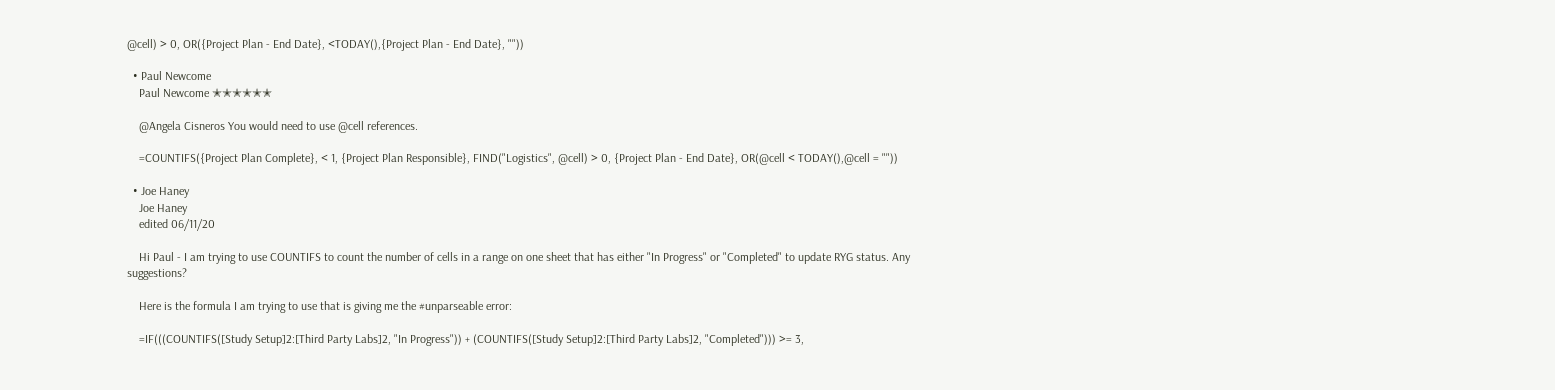@cell) > 0, OR({Project Plan - End Date}, <TODAY(),{Project Plan - End Date}, ""))

  • Paul Newcome
    Paul Newcome ✭✭✭✭✭✭

    @Angela Cisneros You would need to use @cell references.

    =COUNTIFS({Project Plan Complete}, < 1, {Project Plan Responsible}, FIND("Logistics", @cell) > 0, {Project Plan - End Date}, OR(@cell < TODAY(),@cell = ""))

  • Joe Haney
    Joe Haney
    edited 06/11/20

    Hi Paul - I am trying to use COUNTIFS to count the number of cells in a range on one sheet that has either "In Progress" or "Completed" to update RYG status. Any suggestions?

    Here is the formula I am trying to use that is giving me the #unparseable error:

    =IF(((COUNTIFS([Study Setup]2:[Third Party Labs]2, "In Progress")) + (COUNTIFS([Study Setup]2:[Third Party Labs]2, "Completed"))) >= 3,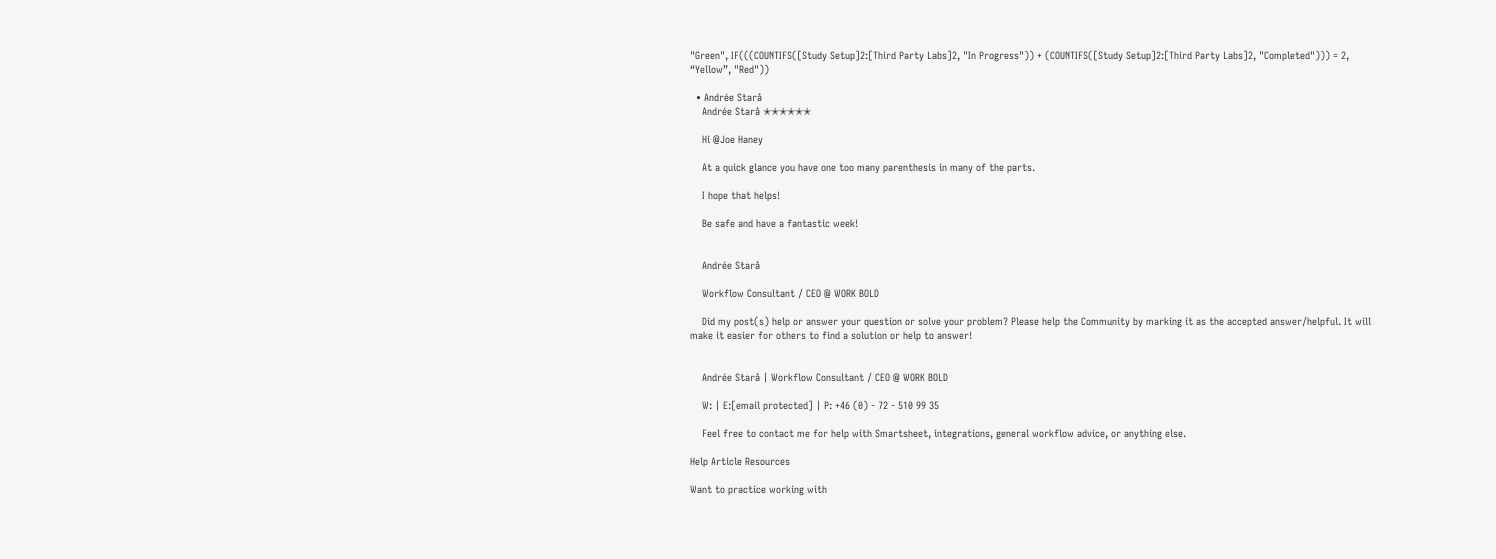"Green", IF(((COUNTIFS([Study Setup]2:[Third Party Labs]2, "In Progress")) + (COUNTIFS([Study Setup]2:[Third Party Labs]2, "Completed"))) = 2, “Yellow”, "Red"))

  • Andrée Starå
    Andrée Starå ✭✭✭✭✭✭

    Hi @Joe Haney

    At a quick glance you have one too many parenthesis in many of the parts.

    I hope that helps!

    Be safe and have a fantastic week!


    Andrée Starå

    Workflow Consultant / CEO @ WORK BOLD

    Did my post(s) help or answer your question or solve your problem? Please help the Community by marking it as the accepted answer/helpful. It will make it easier for others to find a solution or help to answer!


    Andrée Starå | Workflow Consultant / CEO @ WORK BOLD

    W: | E:[email protected] | P: +46 (0) - 72 - 510 99 35

    Feel free to contact me for help with Smartsheet, integrations, general workflow advice, or anything else.

Help Article Resources

Want to practice working with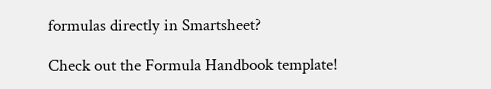formulas directly in Smartsheet?

Check out the Formula Handbook template!